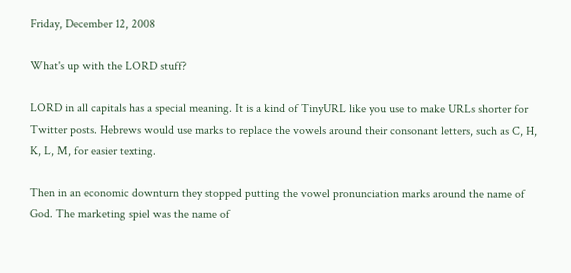Friday, December 12, 2008

What's up with the LORD stuff?

LORD in all capitals has a special meaning. It is a kind of TinyURL like you use to make URLs shorter for Twitter posts. Hebrews would use marks to replace the vowels around their consonant letters, such as C, H, K, L, M, for easier texting.

Then in an economic downturn they stopped putting the vowel pronunciation marks around the name of God. The marketing spiel was the name of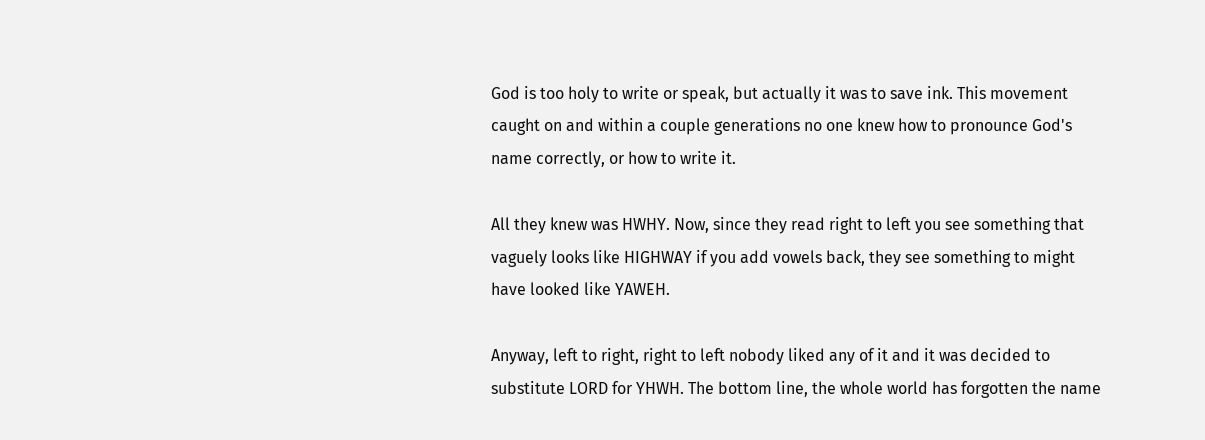God is too holy to write or speak, but actually it was to save ink. This movement caught on and within a couple generations no one knew how to pronounce God's name correctly, or how to write it.

All they knew was HWHY. Now, since they read right to left you see something that vaguely looks like HIGHWAY if you add vowels back, they see something to might have looked like YAWEH.

Anyway, left to right, right to left nobody liked any of it and it was decided to substitute LORD for YHWH. The bottom line, the whole world has forgotten the name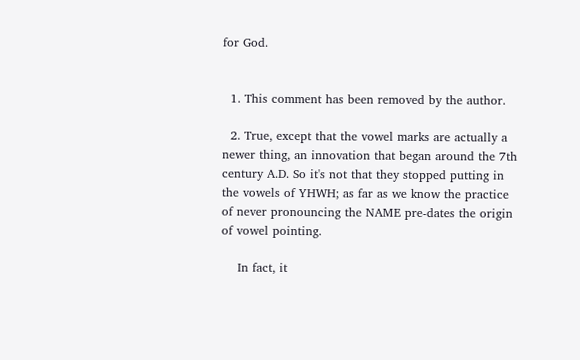for God.


  1. This comment has been removed by the author.

  2. True, except that the vowel marks are actually a newer thing, an innovation that began around the 7th century A.D. So it's not that they stopped putting in the vowels of YHWH; as far as we know the practice of never pronouncing the NAME pre-dates the origin of vowel pointing.

    In fact, it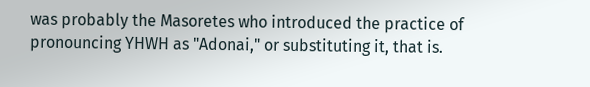was probably the Masoretes who introduced the practice of pronouncing YHWH as "Adonai," or substituting it, that is.